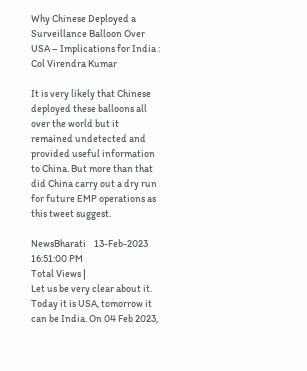Why Chinese Deployed a Surveillance Balloon Over USA – Implications for India : Col Virendra Kumar

It is very likely that Chinese deployed these balloons all over the world but it remained undetected and provided useful information to China. But more than that did China carry out a dry run for future EMP operations as this tweet suggest.

NewsBharati    13-Feb-2023 16:51:00 PM
Total Views |
Let us be very clear about it. Today it is USA, tomorrow it can be India. On 04 Feb 2023,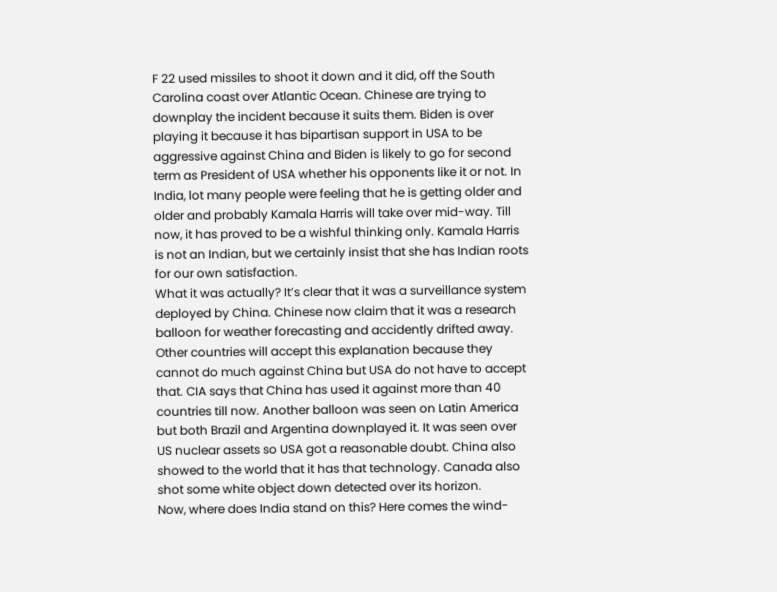F 22 used missiles to shoot it down and it did, off the South Carolina coast over Atlantic Ocean. Chinese are trying to downplay the incident because it suits them. Biden is over playing it because it has bipartisan support in USA to be aggressive against China and Biden is likely to go for second term as President of USA whether his opponents like it or not. In India, lot many people were feeling that he is getting older and older and probably Kamala Harris will take over mid-way. Till now, it has proved to be a wishful thinking only. Kamala Harris is not an Indian, but we certainly insist that she has Indian roots for our own satisfaction.
What it was actually? It’s clear that it was a surveillance system deployed by China. Chinese now claim that it was a research balloon for weather forecasting and accidently drifted away. Other countries will accept this explanation because they cannot do much against China but USA do not have to accept that. CIA says that China has used it against more than 40 countries till now. Another balloon was seen on Latin America but both Brazil and Argentina downplayed it. It was seen over US nuclear assets so USA got a reasonable doubt. China also showed to the world that it has that technology. Canada also shot some white object down detected over its horizon.
Now, where does India stand on this? Here comes the wind-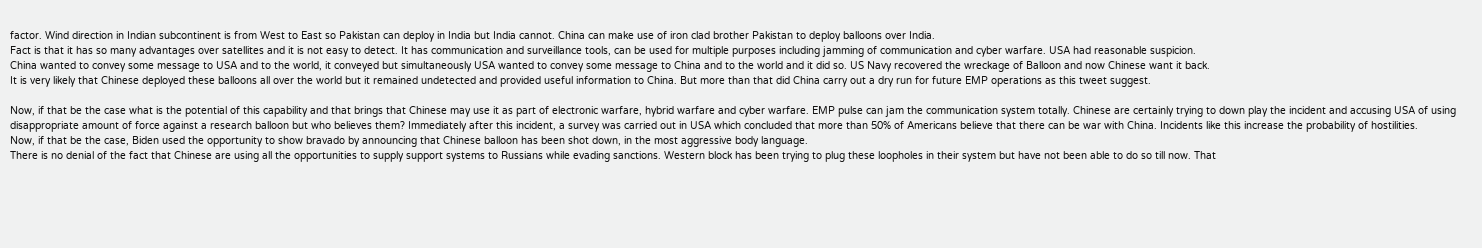factor. Wind direction in Indian subcontinent is from West to East so Pakistan can deploy in India but India cannot. China can make use of iron clad brother Pakistan to deploy balloons over India.
Fact is that it has so many advantages over satellites and it is not easy to detect. It has communication and surveillance tools, can be used for multiple purposes including jamming of communication and cyber warfare. USA had reasonable suspicion.
China wanted to convey some message to USA and to the world, it conveyed but simultaneously USA wanted to convey some message to China and to the world and it did so. US Navy recovered the wreckage of Balloon and now Chinese want it back.
It is very likely that Chinese deployed these balloons all over the world but it remained undetected and provided useful information to China. But more than that did China carry out a dry run for future EMP operations as this tweet suggest.

Now, if that be the case what is the potential of this capability and that brings that Chinese may use it as part of electronic warfare, hybrid warfare and cyber warfare. EMP pulse can jam the communication system totally. Chinese are certainly trying to down play the incident and accusing USA of using disappropriate amount of force against a research balloon but who believes them? Immediately after this incident, a survey was carried out in USA which concluded that more than 50% of Americans believe that there can be war with China. Incidents like this increase the probability of hostilities.
Now, if that be the case, Biden used the opportunity to show bravado by announcing that Chinese balloon has been shot down, in the most aggressive body language.
There is no denial of the fact that Chinese are using all the opportunities to supply support systems to Russians while evading sanctions. Western block has been trying to plug these loopholes in their system but have not been able to do so till now. That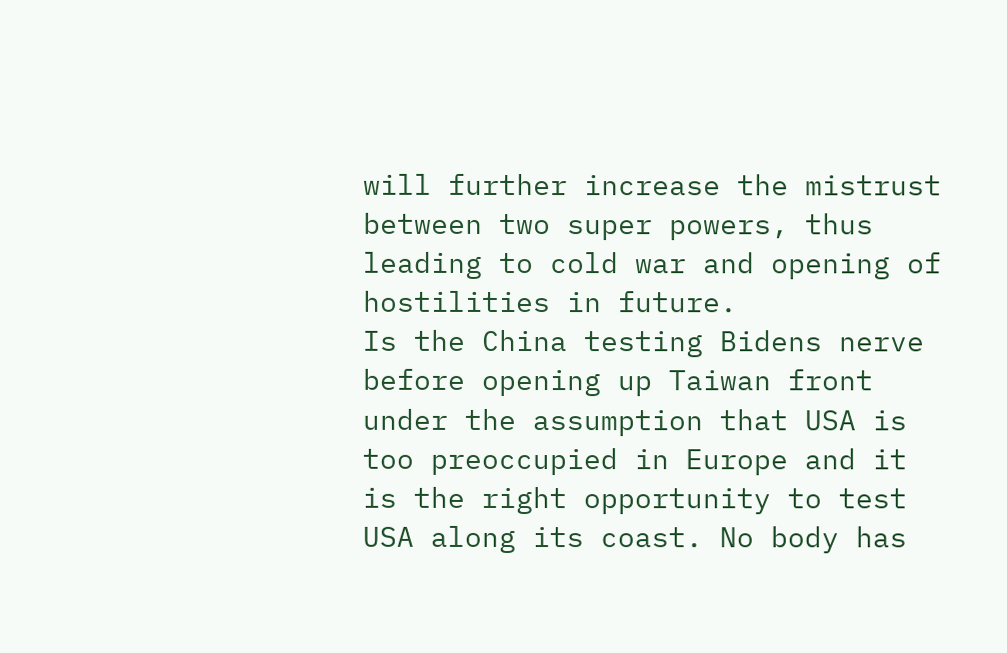will further increase the mistrust between two super powers, thus leading to cold war and opening of hostilities in future.
Is the China testing Bidens nerve before opening up Taiwan front under the assumption that USA is too preoccupied in Europe and it is the right opportunity to test USA along its coast. No body has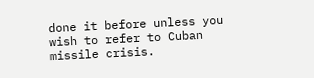done it before unless you wish to refer to Cuban missile crisis.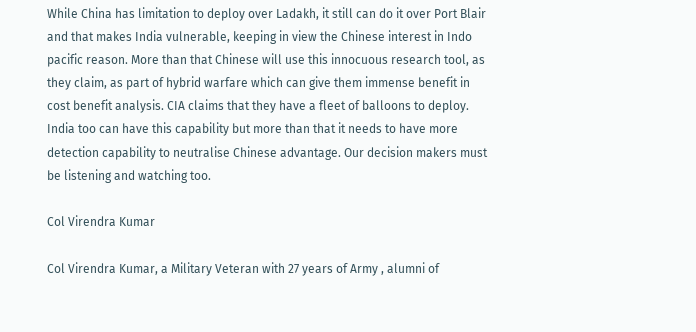While China has limitation to deploy over Ladakh, it still can do it over Port Blair and that makes India vulnerable, keeping in view the Chinese interest in Indo pacific reason. More than that Chinese will use this innocuous research tool, as they claim, as part of hybrid warfare which can give them immense benefit in cost benefit analysis. CIA claims that they have a fleet of balloons to deploy. India too can have this capability but more than that it needs to have more detection capability to neutralise Chinese advantage. Our decision makers must be listening and watching too.

Col Virendra Kumar

Col Virendra Kumar, a Military Veteran with 27 years of Army , alumni of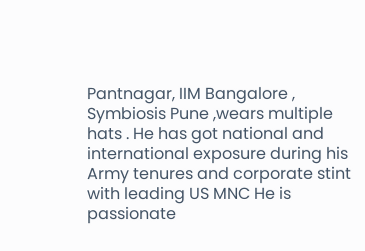Pantnagar, IIM Bangalore , Symbiosis Pune ,wears multiple hats . He has got national and international exposure during his Army tenures and corporate stint with leading US MNC He is passionate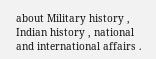about Military history , Indian history , national and international affairs .